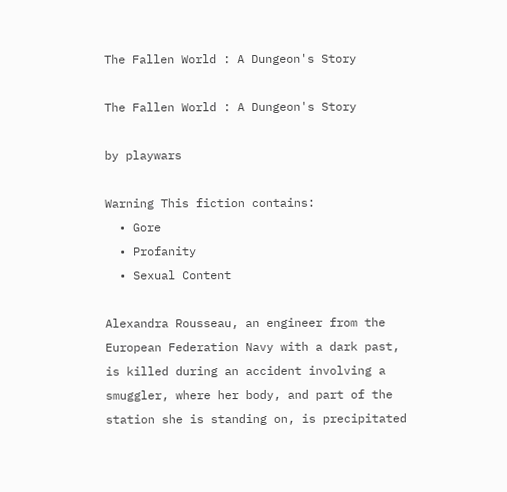The Fallen World : A Dungeon's Story

The Fallen World : A Dungeon's Story

by playwars

Warning This fiction contains:
  • Gore
  • Profanity
  • Sexual Content

Alexandra Rousseau, an engineer from the European Federation Navy with a dark past, is killed during an accident involving a smuggler, where her body, and part of the station she is standing on, is precipitated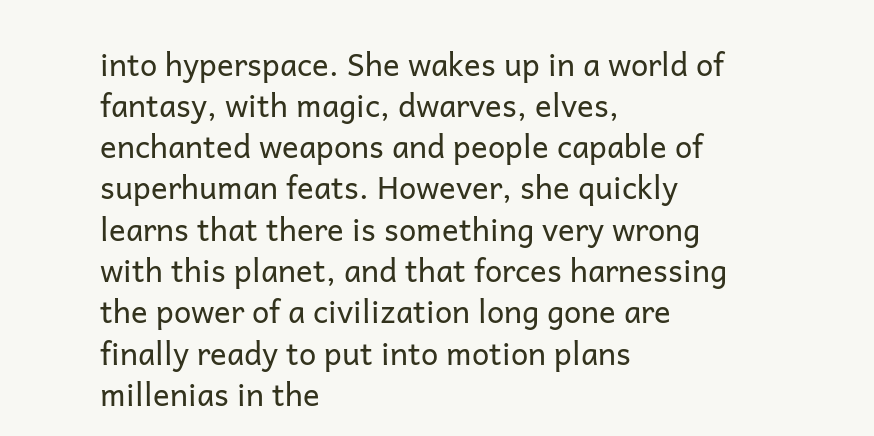into hyperspace. She wakes up in a world of fantasy, with magic, dwarves, elves, enchanted weapons and people capable of superhuman feats. However, she quickly learns that there is something very wrong with this planet, and that forces harnessing the power of a civilization long gone are finally ready to put into motion plans millenias in the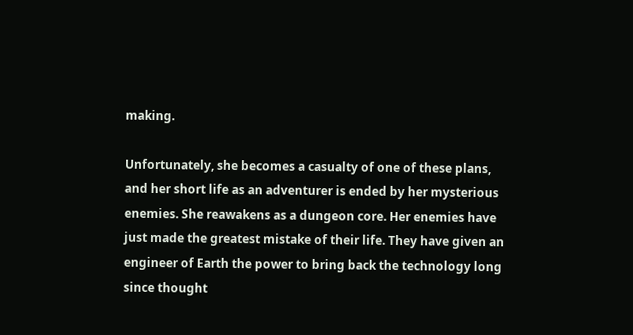making.

Unfortunately, she becomes a casualty of one of these plans, and her short life as an adventurer is ended by her mysterious enemies. She reawakens as a dungeon core. Her enemies have just made the greatest mistake of their life. They have given an engineer of Earth the power to bring back the technology long since thought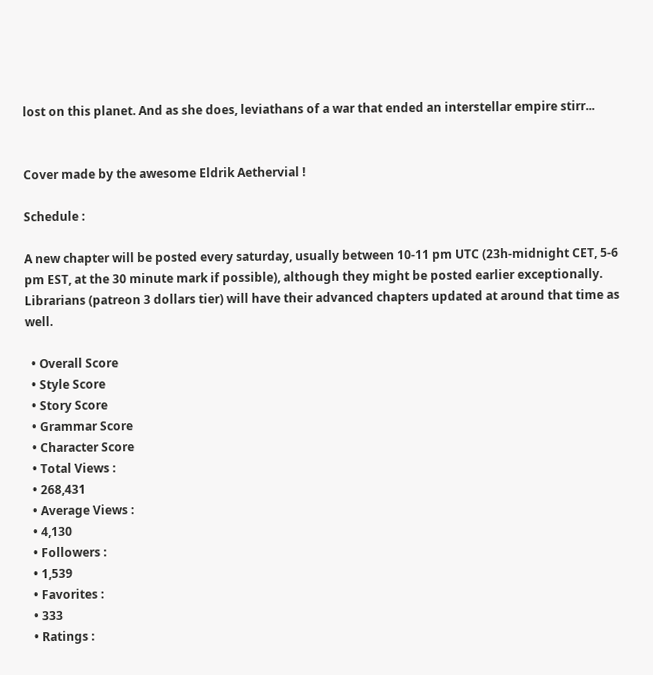lost on this planet. And as she does, leviathans of a war that ended an interstellar empire stirr...


Cover made by the awesome Eldrik Aethervial !

Schedule :

A new chapter will be posted every saturday, usually between 10-11 pm UTC (23h-midnight CET, 5-6 pm EST, at the 30 minute mark if possible), although they might be posted earlier exceptionally. Librarians (patreon 3 dollars tier) will have their advanced chapters updated at around that time as well.

  • Overall Score
  • Style Score
  • Story Score
  • Grammar Score
  • Character Score
  • Total Views :
  • 268,431
  • Average Views :
  • 4,130
  • Followers :
  • 1,539
  • Favorites :
  • 333
  • Ratings :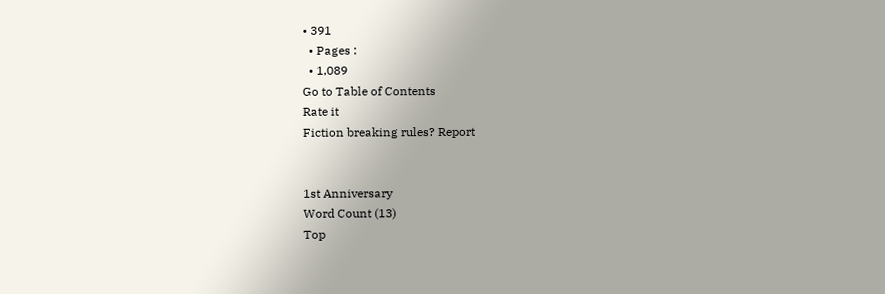• 391
  • Pages :
  • 1,089
Go to Table of Contents
Rate it
Fiction breaking rules? Report


1st Anniversary
Word Count (13)
Top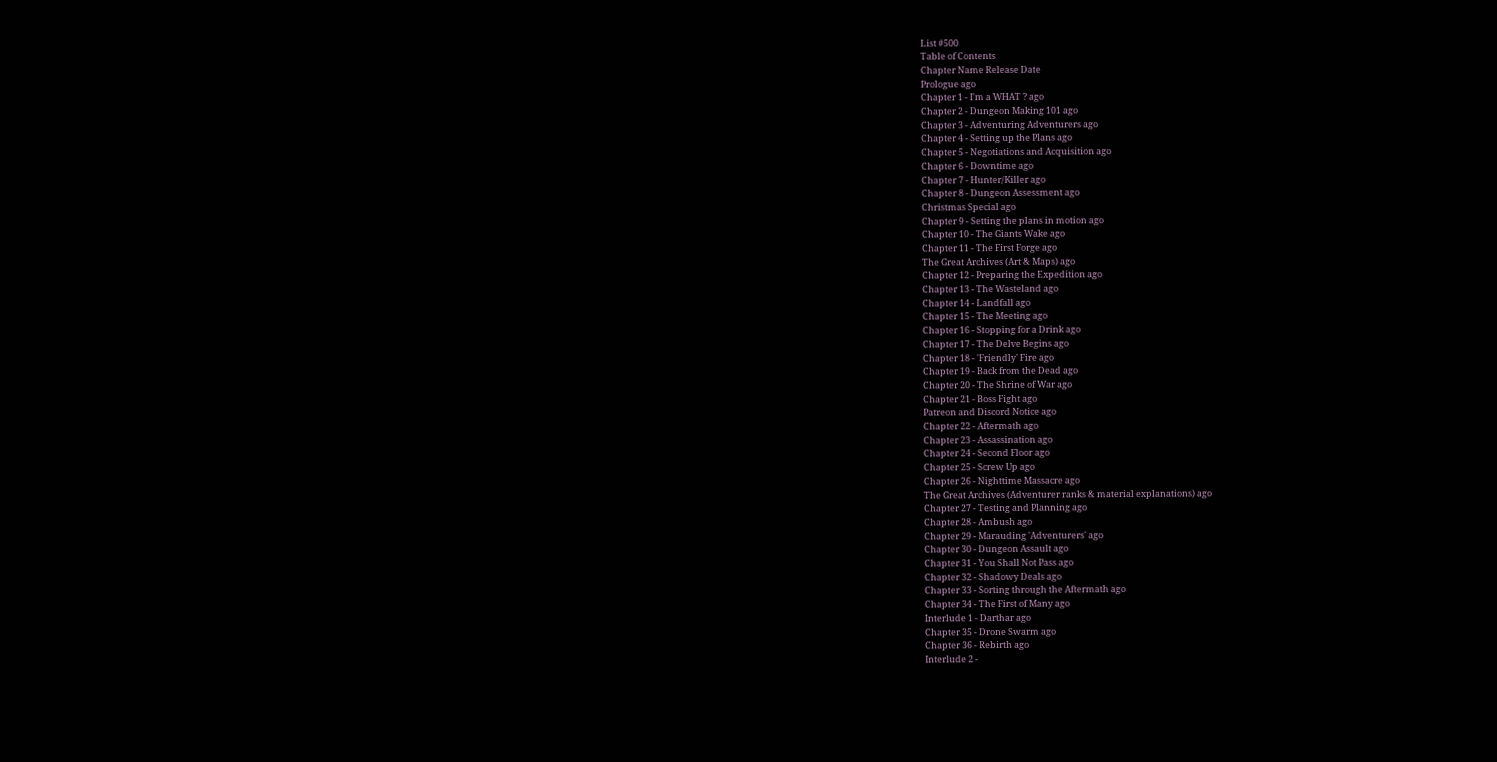List #500
Table of Contents
Chapter Name Release Date
Prologue ago
Chapter 1 - I'm a WHAT ? ago
Chapter 2 - Dungeon Making 101 ago
Chapter 3 - Adventuring Adventurers ago
Chapter 4 - Setting up the Plans ago
Chapter 5 - Negotiations and Acquisition ago
Chapter 6 - Downtime ago
Chapter 7 - Hunter/Killer ago
Chapter 8 - Dungeon Assessment ago
Christmas Special ago
Chapter 9 - Setting the plans in motion ago
Chapter 10 - The Giants Wake ago
Chapter 11 - The First Forge ago
The Great Archives (Art & Maps) ago
Chapter 12 - Preparing the Expedition ago
Chapter 13 - The Wasteland ago
Chapter 14 - Landfall ago
Chapter 15 - The Meeting ago
Chapter 16 - Stopping for a Drink ago
Chapter 17 - The Delve Begins ago
Chapter 18 - 'Friendly' Fire ago
Chapter 19 - Back from the Dead ago
Chapter 20 - The Shrine of War ago
Chapter 21 - Boss Fight ago
Patreon and Discord Notice ago
Chapter 22 - Aftermath ago
Chapter 23 - Assassination ago
Chapter 24 - Second Floor ago
Chapter 25 - Screw Up ago
Chapter 26 - Nighttime Massacre ago
The Great Archives (Adventurer ranks & material explanations) ago
Chapter 27 - Testing and Planning ago
Chapter 28 - Ambush ago
Chapter 29 - Marauding 'Adventurers' ago
Chapter 30 - Dungeon Assault ago
Chapter 31 - You Shall Not Pass ago
Chapter 32 - Shadowy Deals ago
Chapter 33 - Sorting through the Aftermath ago
Chapter 34 - The First of Many ago
Interlude 1 - Darthar ago
Chapter 35 - Drone Swarm ago
Chapter 36 - Rebirth ago
Interlude 2 -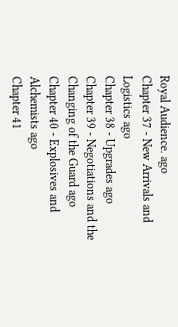Royal Audience. ago
Chapter 37 - New Arrivals and Logistics ago
Chapter 38 - Upgrades ago
Chapter 39 - Negotiations and the Changing of the Guard ago
Chapter 40 - Explosives and Alchemists ago
Chapter 41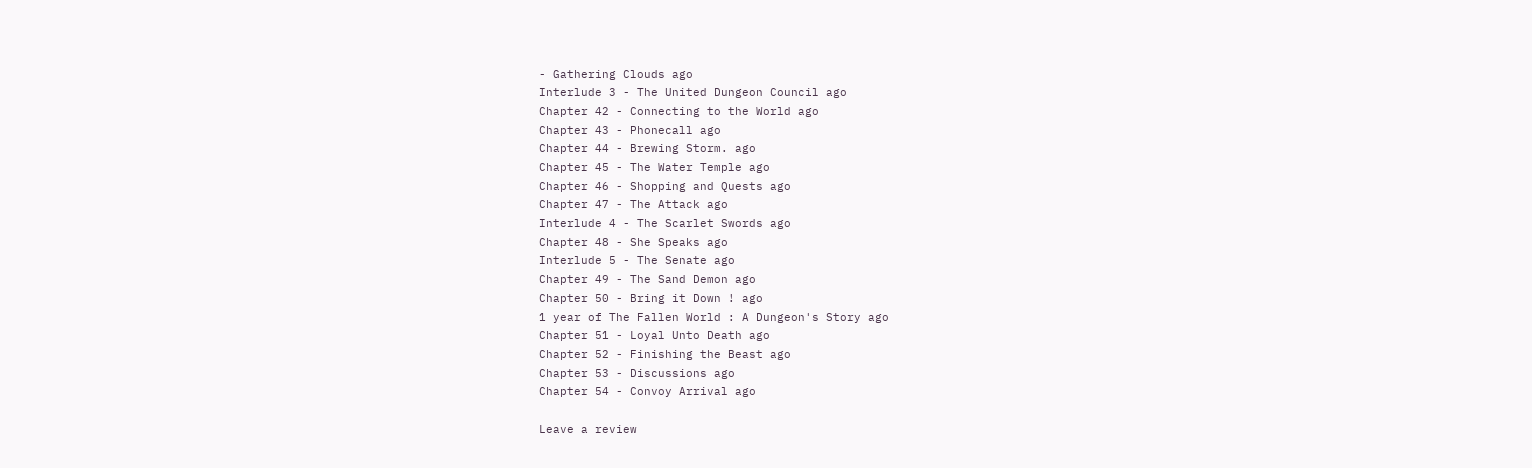- Gathering Clouds ago
Interlude 3 - The United Dungeon Council ago
Chapter 42 - Connecting to the World ago
Chapter 43 - Phonecall ago
Chapter 44 - Brewing Storm. ago
Chapter 45 - The Water Temple ago
Chapter 46 - Shopping and Quests ago
Chapter 47 - The Attack ago
Interlude 4 - The Scarlet Swords ago
Chapter 48 - She Speaks ago
Interlude 5 - The Senate ago
Chapter 49 - The Sand Demon ago
Chapter 50 - Bring it Down ! ago
1 year of The Fallen World : A Dungeon's Story ago
Chapter 51 - Loyal Unto Death ago
Chapter 52 - Finishing the Beast ago
Chapter 53 - Discussions ago
Chapter 54 - Convoy Arrival ago

Leave a review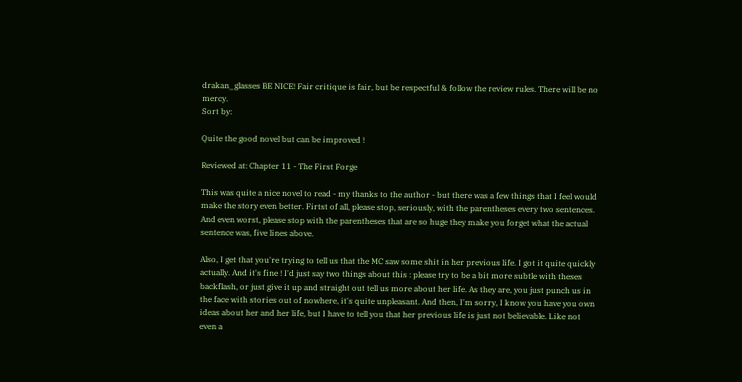drakan_glasses BE NICE! Fair critique is fair, but be respectful & follow the review rules. There will be no mercy.
Sort by:

Quite the good novel but can be improved !

Reviewed at: Chapter 11 - The First Forge

This was quite a nice novel to read - my thanks to the author - but there was a few things that I feel would make the story even better. Firtst of all, please stop, seriously, with the parentheses every two sentences. And even worst, please stop with the parentheses that are so huge they make you forget what the actual sentence was, five lines above.

Also, I get that you're trying to tell us that the MC saw some shit in her previous life. I got it quite quickly actually. And it's fine ! I'd just say two things about this : please try to be a bit more subtle with theses backflash, or just give it up and straight out tell us more about her life. As they are, you just punch us in the face with stories out of nowhere, it's quite unpleasant. And then, I'm sorry, I know you have you own ideas about her and her life, but I have to tell you that her previous life is just not believable. Like not even a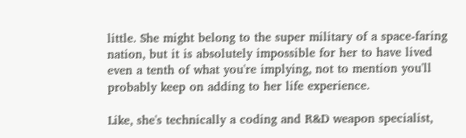little. She might belong to the super military of a space-faring nation, but it is absolutely impossible for her to have lived even a tenth of what you're implying, not to mention you'll probably keep on adding to her life experience.

Like, she's technically a coding and R&D weapon specialist,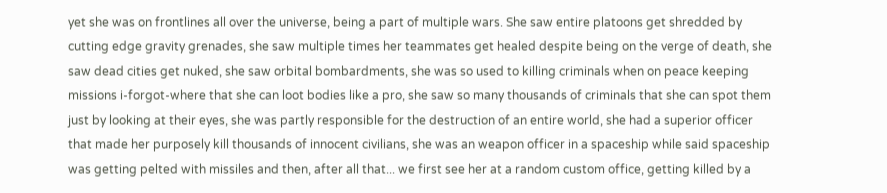yet she was on frontlines all over the universe, being a part of multiple wars. She saw entire platoons get shredded by cutting edge gravity grenades, she saw multiple times her teammates get healed despite being on the verge of death, she saw dead cities get nuked, she saw orbital bombardments, she was so used to killing criminals when on peace keeping missions i-forgot-where that she can loot bodies like a pro, she saw so many thousands of criminals that she can spot them just by looking at their eyes, she was partly responsible for the destruction of an entire world, she had a superior officer that made her purposely kill thousands of innocent civilians, she was an weapon officer in a spaceship while said spaceship was getting pelted with missiles and then, after all that... we first see her at a random custom office, getting killed by a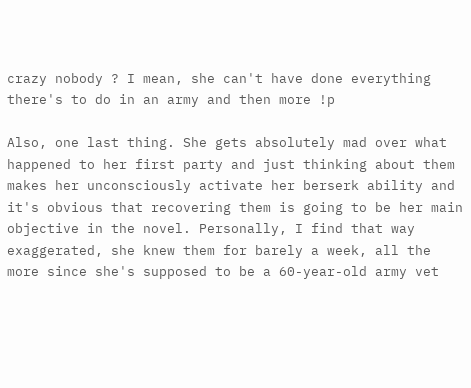crazy nobody ? I mean, she can't have done everything there's to do in an army and then more !p

Also, one last thing. She gets absolutely mad over what happened to her first party and just thinking about them makes her unconsciously activate her berserk ability and it's obvious that recovering them is going to be her main objective in the novel. Personally, I find that way exaggerated, she knew them for barely a week, all the more since she's supposed to be a 60-year-old army vet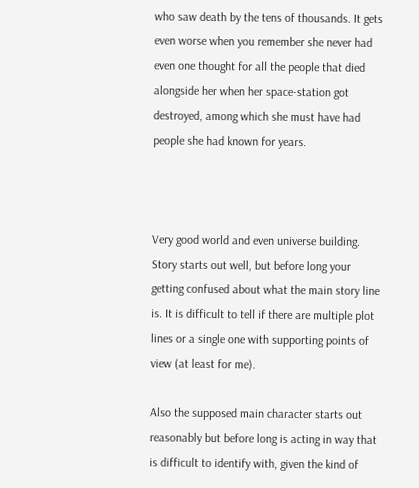who saw death by the tens of thousands. It gets even worse when you remember she never had even one thought for all the people that died alongside her when her space-station got destroyed, among which she must have had people she had known for years.



Very good world and even universe building. Story starts out well, but before long your getting confused about what the main story line is. It is difficult to tell if there are multiple plot lines or a single one with supporting points of view (at least for me).

Also the supposed main character starts out reasonably but before long is acting in way that is difficult to identify with, given the kind of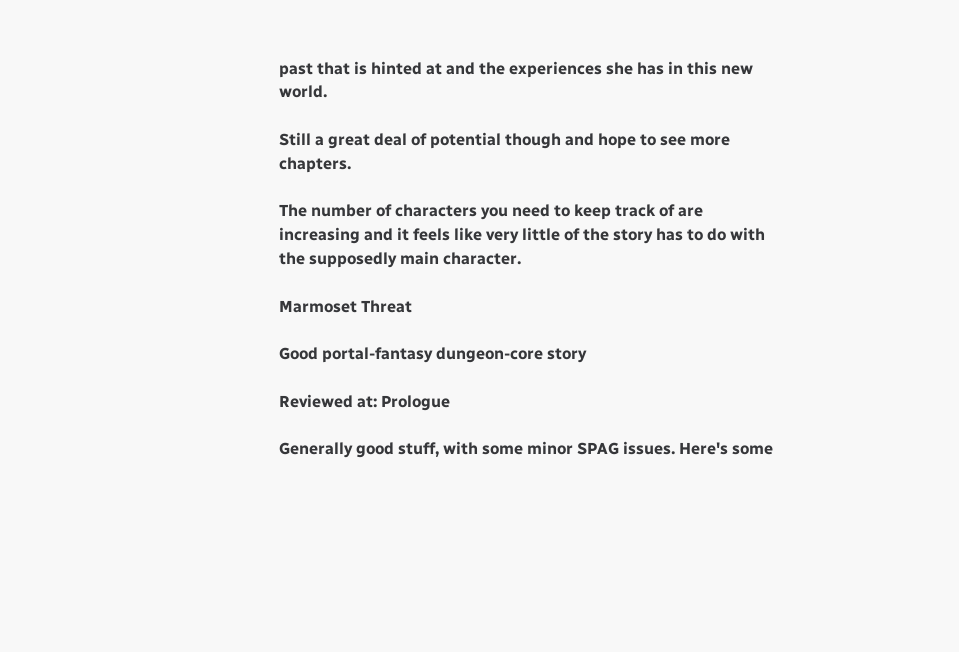past that is hinted at and the experiences she has in this new world.

Still a great deal of potential though and hope to see more chapters.

The number of characters you need to keep track of are increasing and it feels like very little of the story has to do with the supposedly main character.

Marmoset Threat

Good portal-fantasy dungeon-core story

Reviewed at: Prologue

Generally good stuff, with some minor SPAG issues. Here's some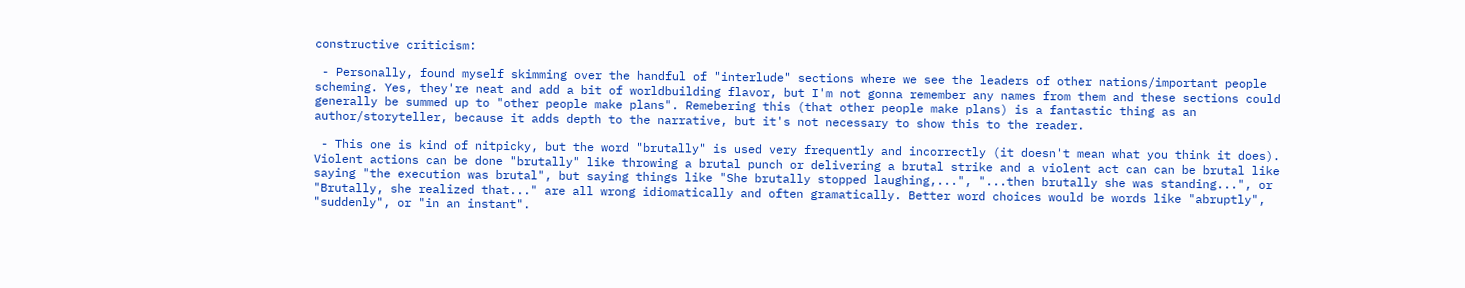constructive criticism:

 - Personally, found myself skimming over the handful of "interlude" sections where we see the leaders of other nations/important people scheming. Yes, they're neat and add a bit of worldbuilding flavor, but I'm not gonna remember any names from them and these sections could generally be summed up to "other people make plans". Remebering this (that other people make plans) is a fantastic thing as an author/storyteller, because it adds depth to the narrative, but it's not necessary to show this to the reader.

 - This one is kind of nitpicky, but the word "brutally" is used very frequently and incorrectly (it doesn't mean what you think it does). Violent actions can be done "brutally" like throwing a brutal punch or delivering a brutal strike and a violent act can can be brutal like saying "the execution was brutal", but saying things like "She brutally stopped laughing,...", "...then brutally she was standing...", or "Brutally, she realized that..." are all wrong idiomatically and often gramatically. Better word choices would be words like "abruptly", "suddenly", or "in an instant".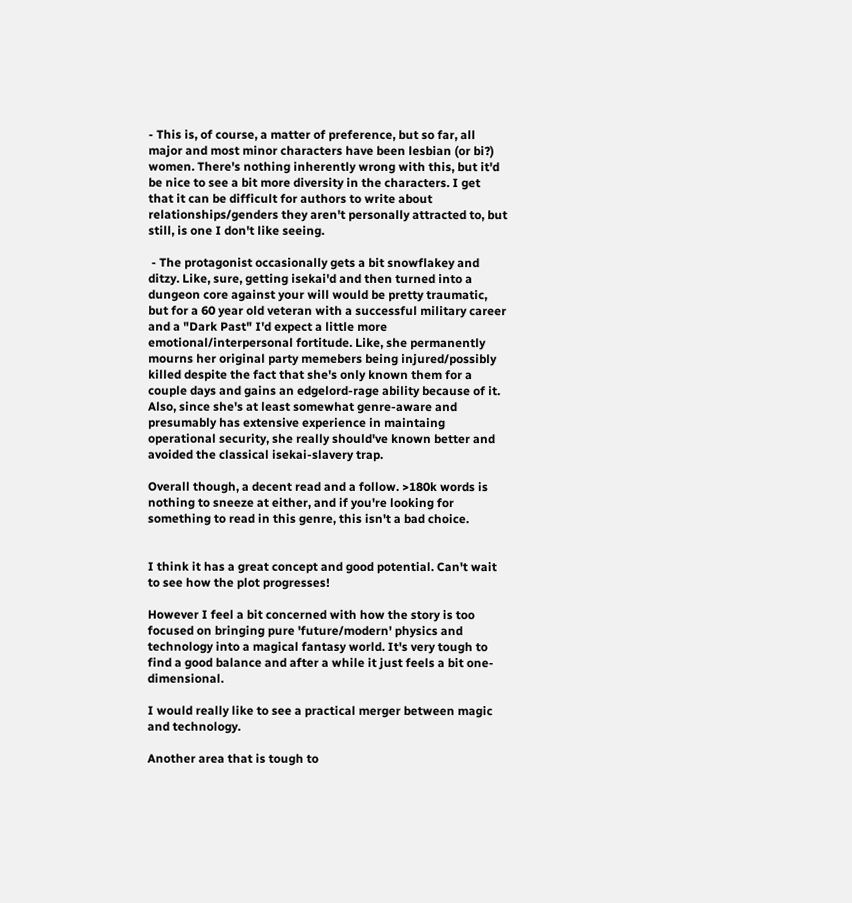- This is, of course, a matter of preference, but so far, all major and most minor characters have been lesbian (or bi?) women. There's nothing inherently wrong with this, but it'd be nice to see a bit more diversity in the characters. I get that it can be difficult for authors to write about relationships/genders they aren't personally attracted to, but still, is one I don't like seeing.

 - The protagonist occasionally gets a bit snowflakey and ditzy. Like, sure, getting isekai'd and then turned into a dungeon core against your will would be pretty traumatic, but for a 60 year old veteran with a successful military career and a "Dark Past" I'd expect a little more emotional/interpersonal fortitude. Like, she permanently mourns her original party memebers being injured/possibly killed despite the fact that she's only known them for a couple days and gains an edgelord-rage ability because of it. Also, since she's at least somewhat genre-aware and presumably has extensive experience in maintaing operational security, she really should've known better and avoided the classical isekai-slavery trap.

Overall though, a decent read and a follow. >180k words is nothing to sneeze at either, and if you're looking for something to read in this genre, this isn't a bad choice.


I think it has a great concept and good potential. Can't wait to see how the plot progresses!

However I feel a bit concerned with how the story is too focused on bringing pure 'future/modern' physics and technology into a magical fantasy world. It's very tough to find a good balance and after a while it just feels a bit one-dimensional.

I would really like to see a practical merger between magic and technology.

Another area that is tough to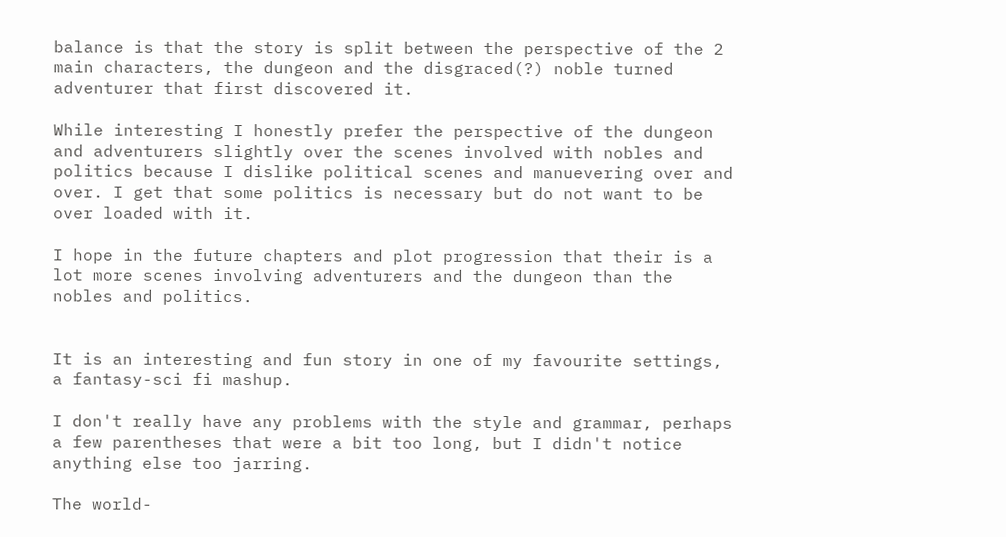balance is that the story is split between the perspective of the 2 main characters, the dungeon and the disgraced(?) noble turned adventurer that first discovered it.

While interesting I honestly prefer the perspective of the dungeon and adventurers slightly over the scenes involved with nobles and politics because I dislike political scenes and manuevering over and over. I get that some politics is necessary but do not want to be over loaded with it.

I hope in the future chapters and plot progression that their is a lot more scenes involving adventurers and the dungeon than the nobles and politics.


It is an interesting and fun story in one of my favourite settings, a fantasy-sci fi mashup.

I don't really have any problems with the style and grammar, perhaps a few parentheses that were a bit too long, but I didn't notice anything else too jarring.

The world-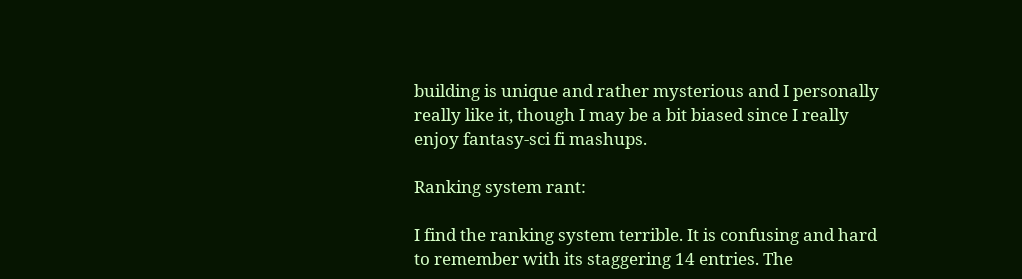building is unique and rather mysterious and I personally really like it, though I may be a bit biased since I really enjoy fantasy-sci fi mashups.

Ranking system rant:

I find the ranking system terrible. It is confusing and hard to remember with its staggering 14 entries. The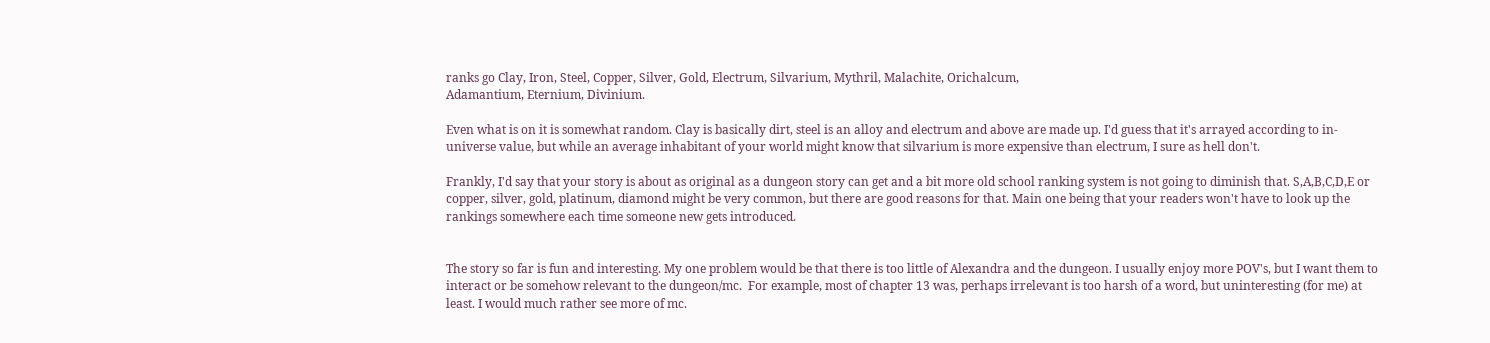ranks go Clay, Iron, Steel, Copper, Silver, Gold, Electrum, Silvarium, Mythril, Malachite, Orichalcum,
Adamantium, Eternium, Divinium.

Even what is on it is somewhat random. Clay is basically dirt, steel is an alloy and electrum and above are made up. I'd guess that it's arrayed according to in-universe value, but while an average inhabitant of your world might know that silvarium is more expensive than electrum, I sure as hell don't.

Frankly, I'd say that your story is about as original as a dungeon story can get and a bit more old school ranking system is not going to diminish that. S,A,B,C,D,E or copper, silver, gold, platinum, diamond might be very common, but there are good reasons for that. Main one being that your readers won't have to look up the rankings somewhere each time someone new gets introduced.


The story so far is fun and interesting. My one problem would be that there is too little of Alexandra and the dungeon. I usually enjoy more POV's, but I want them to interact or be somehow relevant to the dungeon/mc.  For example, most of chapter 13 was, perhaps irrelevant is too harsh of a word, but uninteresting (for me) at least. I would much rather see more of mc.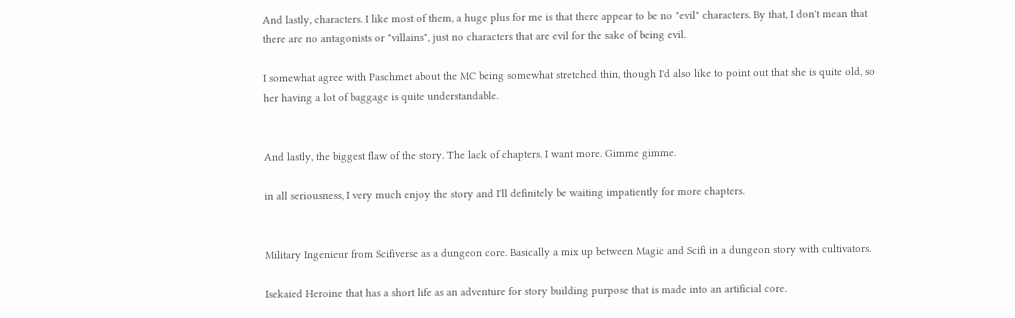And lastly, characters. I like most of them, a huge plus for me is that there appear to be no "evil" characters. By that, I don't mean that there are no antagonists or "villains", just no characters that are evil for the sake of being evil.

I somewhat agree with Paschmet about the MC being somewhat stretched thin, though I'd also like to point out that she is quite old, so her having a lot of baggage is quite understandable.


And lastly, the biggest flaw of the story. The lack of chapters. I want more. Gimme gimme.

in all seriousness, I very much enjoy the story and I'll definitely be waiting impatiently for more chapters.


Military Ingenieur from Scifiverse as a dungeon core. Basically a mix up between Magic and Scifi in a dungeon story with cultivators.

Isekaied Heroine that has a short life as an adventure for story building purpose that is made into an artificial core.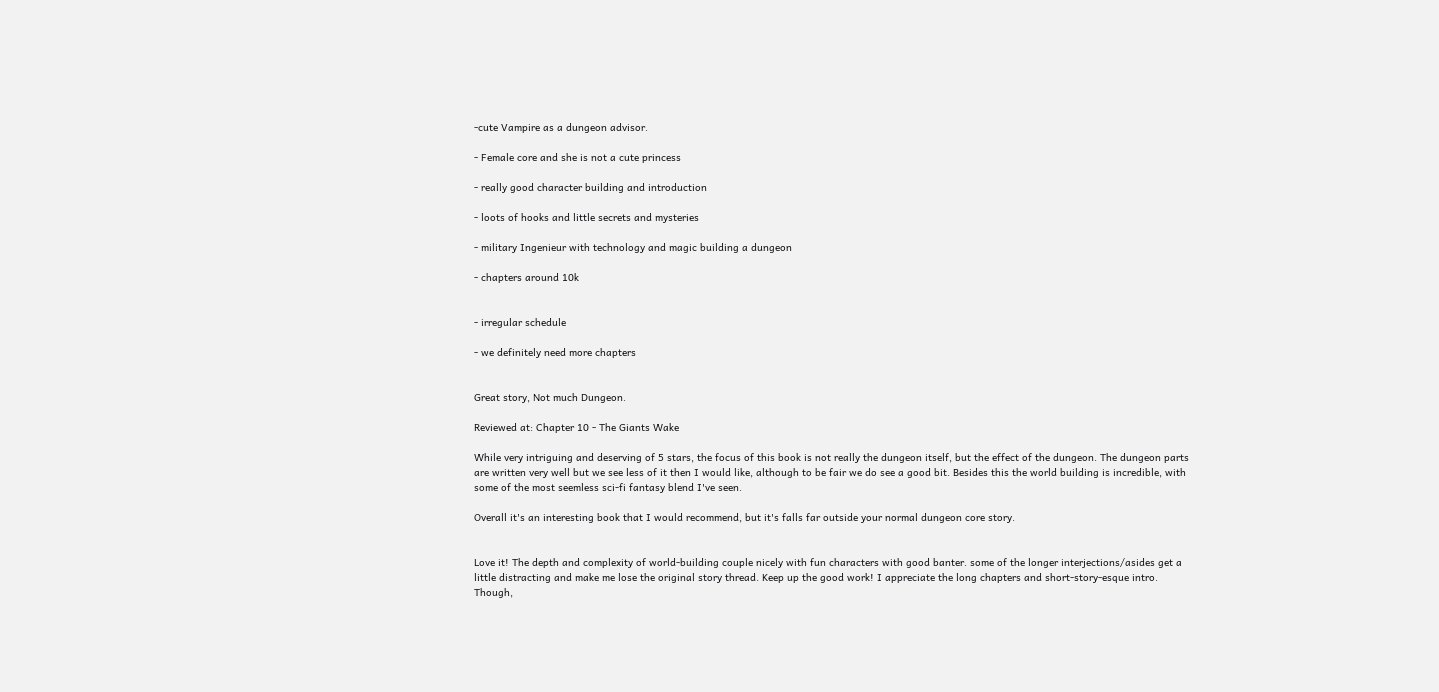-cute Vampire as a dungeon advisor.

- Female core and she is not a cute princess

- really good character building and introduction

- loots of hooks and little secrets and mysteries

- military Ingenieur with technology and magic building a dungeon

- chapters around 10k


- irregular schedule

- we definitely need more chapters


Great story, Not much Dungeon.

Reviewed at: Chapter 10 - The Giants Wake

While very intriguing and deserving of 5 stars, the focus of this book is not really the dungeon itself, but the effect of the dungeon. The dungeon parts are written very well but we see less of it then I would like, although to be fair we do see a good bit. Besides this the world building is incredible, with some of the most seemless sci-fi fantasy blend I've seen.

Overall it's an interesting book that I would recommend, but it's falls far outside your normal dungeon core story.


Love it! The depth and complexity of world-building couple nicely with fun characters with good banter. some of the longer interjections/asides get a little distracting and make me lose the original story thread. Keep up the good work! I appreciate the long chapters and short-story-esque intro. Though,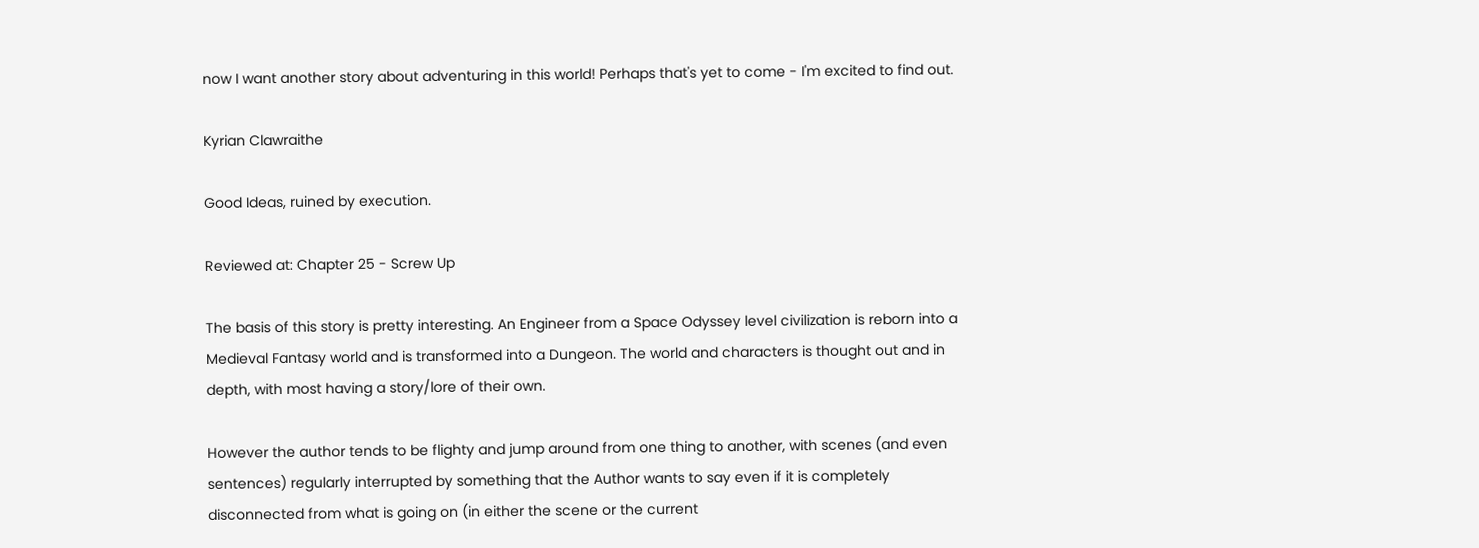now I want another story about adventuring in this world! Perhaps that's yet to come - I'm excited to find out.

Kyrian Clawraithe

Good Ideas, ruined by execution.

Reviewed at: Chapter 25 - Screw Up

The basis of this story is pretty interesting. An Engineer from a Space Odyssey level civilization is reborn into a Medieval Fantasy world and is transformed into a Dungeon. The world and characters is thought out and in depth, with most having a story/lore of their own.

However the author tends to be flighty and jump around from one thing to another, with scenes (and even sentences) regularly interrupted by something that the Author wants to say even if it is completely disconnected from what is going on (in either the scene or the current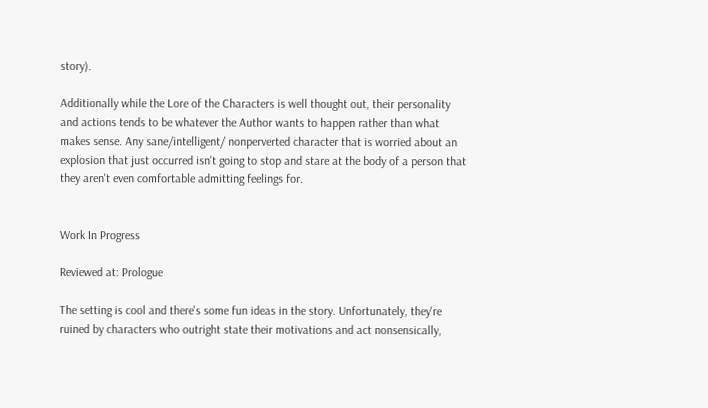story).

Additionally while the Lore of the Characters is well thought out, their personality and actions tends to be whatever the Author wants to happen rather than what makes sense. Any sane/intelligent/ nonperverted character that is worried about an explosion that just occurred isn't going to stop and stare at the body of a person that they aren't even comfortable admitting feelings for.


Work In Progress

Reviewed at: Prologue

The setting is cool and there's some fun ideas in the story. Unfortunately, they're ruined by characters who outright state their motivations and act nonsensically,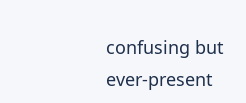confusing but ever-present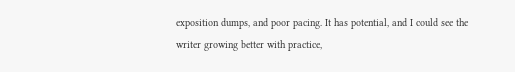exposition dumps, and poor pacing. It has potential, and I could see the writer growing better with practice,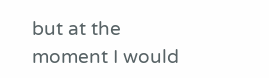but at the moment I would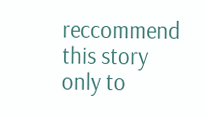reccommend this story only to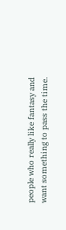people who really like fantasy and want something to pass the time.